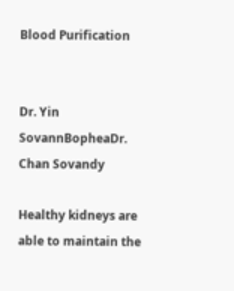Blood Purification


Dr. Yin SovannBopheaDr. Chan Sovandy

Healthy kidneys are able to maintain the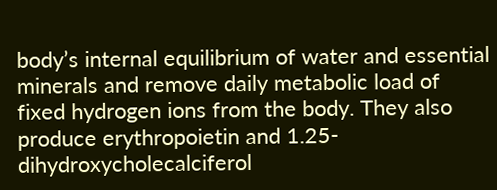body’s internal equilibrium of water and essential minerals and remove daily metabolic load of fixed hydrogen ions from the body. They also produce erythropoietin and 1.25-dihydroxycholecalciferol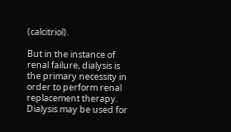(calcitriol).

But in the instance of renal failure, dialysis is the primary necessity in order to perform renal replacement therapy. Dialysis may be used for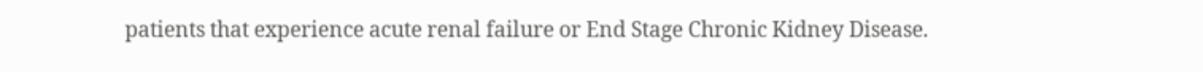patients that experience acute renal failure or End Stage Chronic Kidney Disease.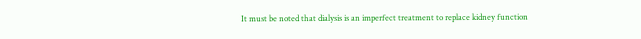It must be noted that dialysis is an imperfect treatment to replace kidney function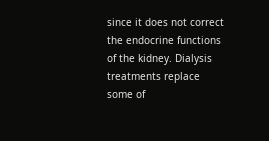since it does not correct the endocrine functions of the kidney. Dialysis treatments replace some of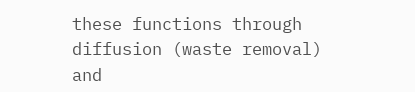these functions through diffusion (waste removal) and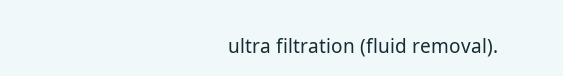ultra filtration (fluid removal).